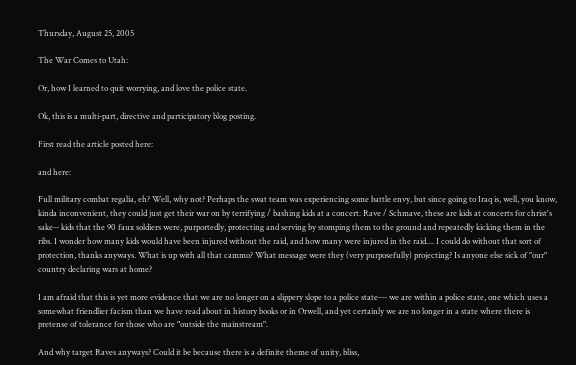Thursday, August 25, 2005

The War Comes to Utah:

Or, how I learned to quit worrying, and love the police state.

Ok, this is a multi-part, directive and participatory blog posting.

First read the article posted here:

and here:

Full military combat regalia, eh? Well, why not? Perhaps the swat team was experiencing some battle envy, but since going to Iraq is, well, you know, kinda inconvenient, they could just get their war on by terrifying / bashing kids at a concert. Rave / Schmave, these are kids at concerts for christ's sake-- kids that the 90 faux soldiers were, purportedly, protecting and serving by stomping them to the ground and repeatedly kicking them in the ribs. I wonder how many kids would have been injured without the raid, and how many were injured in the raid.... I could do without that sort of protection, thanks anyways. What is up with all that cammo? What message were they (very purposefully) projecting? Is anyone else sick of "our" country declaring wars at home?

I am afraid that this is yet more evidence that we are no longer on a slippery slope to a police state--- we are within a police state, one which uses a somewhat friendlier facism than we have read about in history books or in Orwell, and yet certainly we are no longer in a state where there is pretense of tolerance for those who are "outside the mainstream".

And why target Raves anyways? Could it be because there is a definite theme of unity, bliss,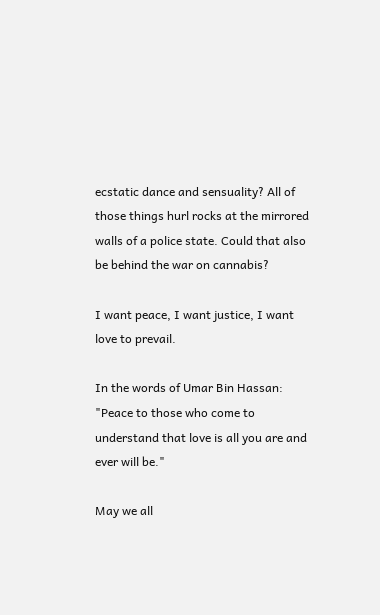ecstatic dance and sensuality? All of those things hurl rocks at the mirrored walls of a police state. Could that also be behind the war on cannabis?

I want peace, I want justice, I want love to prevail.

In the words of Umar Bin Hassan:
"Peace to those who come to understand that love is all you are and ever will be."

May we all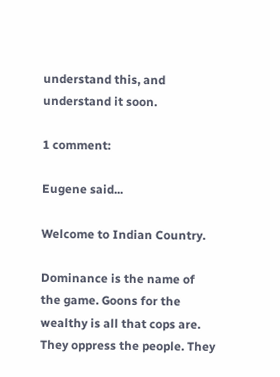understand this, and understand it soon.

1 comment:

Eugene said...

Welcome to Indian Country.

Dominance is the name of the game. Goons for the wealthy is all that cops are. They oppress the people. They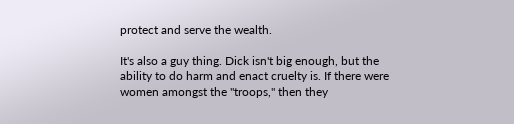protect and serve the wealth.

It's also a guy thing. Dick isn't big enough, but the ability to do harm and enact cruelty is. If there were women amongst the "troops," then they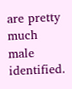are pretty much male identified.